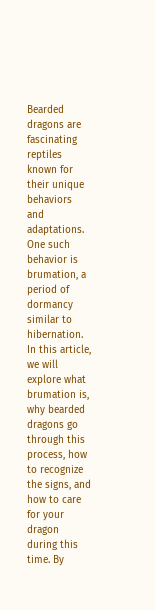Bearded dragons are fascinating reptiles known for their unique behaviors and adaptations. One such behavior is brumation, a period of dormancy similar to hibernation. In this article, we will explore what brumation is, why bearded dragons go through this process, how to recognize the signs, and how to care for your dragon during this time. By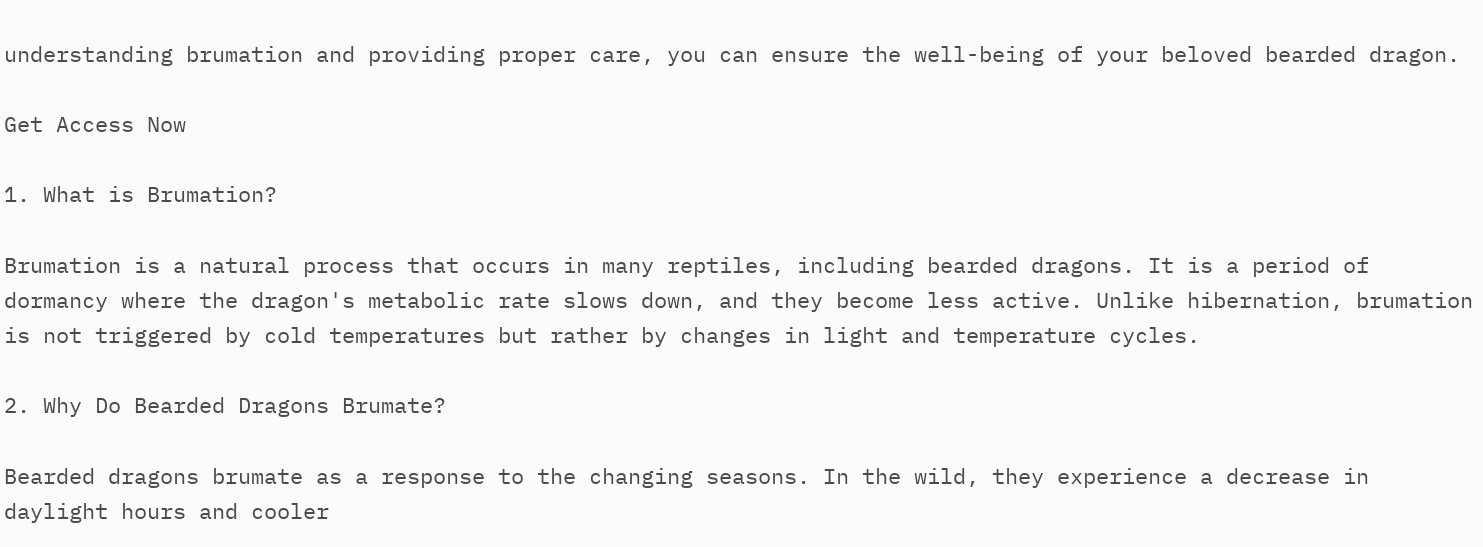understanding brumation and providing proper care, you can ensure the well-being of your beloved bearded dragon.

Get Access Now

1. What is Brumation?

Brumation is a natural process that occurs in many reptiles, including bearded dragons. It is a period of dormancy where the dragon's metabolic rate slows down, and they become less active. Unlike hibernation, brumation is not triggered by cold temperatures but rather by changes in light and temperature cycles.

2. Why Do Bearded Dragons Brumate?

Bearded dragons brumate as a response to the changing seasons. In the wild, they experience a decrease in daylight hours and cooler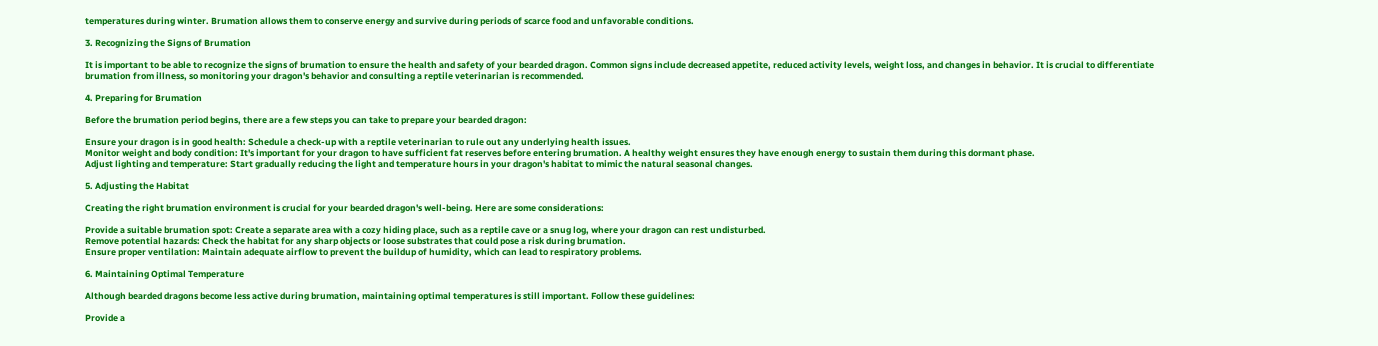temperatures during winter. Brumation allows them to conserve energy and survive during periods of scarce food and unfavorable conditions.

3. Recognizing the Signs of Brumation

It is important to be able to recognize the signs of brumation to ensure the health and safety of your bearded dragon. Common signs include decreased appetite, reduced activity levels, weight loss, and changes in behavior. It is crucial to differentiate brumation from illness, so monitoring your dragon's behavior and consulting a reptile veterinarian is recommended.

4. Preparing for Brumation

Before the brumation period begins, there are a few steps you can take to prepare your bearded dragon:

Ensure your dragon is in good health: Schedule a check-up with a reptile veterinarian to rule out any underlying health issues.
Monitor weight and body condition: It's important for your dragon to have sufficient fat reserves before entering brumation. A healthy weight ensures they have enough energy to sustain them during this dormant phase.
Adjust lighting and temperature: Start gradually reducing the light and temperature hours in your dragon's habitat to mimic the natural seasonal changes.

5. Adjusting the Habitat

Creating the right brumation environment is crucial for your bearded dragon's well-being. Here are some considerations:

Provide a suitable brumation spot: Create a separate area with a cozy hiding place, such as a reptile cave or a snug log, where your dragon can rest undisturbed.
Remove potential hazards: Check the habitat for any sharp objects or loose substrates that could pose a risk during brumation.
Ensure proper ventilation: Maintain adequate airflow to prevent the buildup of humidity, which can lead to respiratory problems.

6. Maintaining Optimal Temperature

Although bearded dragons become less active during brumation, maintaining optimal temperatures is still important. Follow these guidelines:

Provide a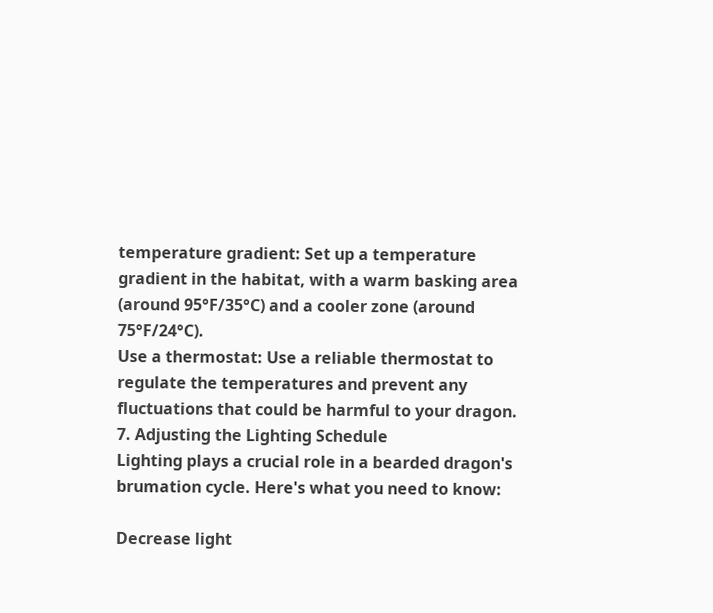temperature gradient: Set up a temperature gradient in the habitat, with a warm basking area (around 95°F/35°C) and a cooler zone (around 75°F/24°C).
Use a thermostat: Use a reliable thermostat to regulate the temperatures and prevent any fluctuations that could be harmful to your dragon.
7. Adjusting the Lighting Schedule
Lighting plays a crucial role in a bearded dragon's brumation cycle. Here's what you need to know:

Decrease light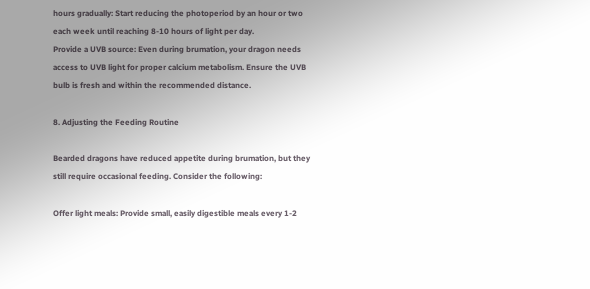hours gradually: Start reducing the photoperiod by an hour or two each week until reaching 8-10 hours of light per day.
Provide a UVB source: Even during brumation, your dragon needs access to UVB light for proper calcium metabolism. Ensure the UVB bulb is fresh and within the recommended distance.

8. Adjusting the Feeding Routine

Bearded dragons have reduced appetite during brumation, but they still require occasional feeding. Consider the following:

Offer light meals: Provide small, easily digestible meals every 1-2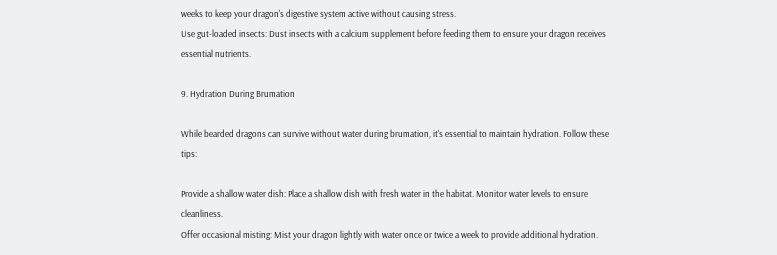weeks to keep your dragon's digestive system active without causing stress.
Use gut-loaded insects: Dust insects with a calcium supplement before feeding them to ensure your dragon receives essential nutrients.

9. Hydration During Brumation

While bearded dragons can survive without water during brumation, it's essential to maintain hydration. Follow these tips:

Provide a shallow water dish: Place a shallow dish with fresh water in the habitat. Monitor water levels to ensure cleanliness.
Offer occasional misting: Mist your dragon lightly with water once or twice a week to provide additional hydration.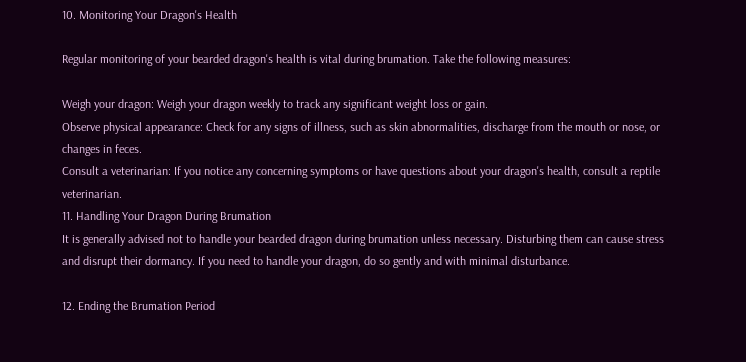10. Monitoring Your Dragon's Health

Regular monitoring of your bearded dragon's health is vital during brumation. Take the following measures:

Weigh your dragon: Weigh your dragon weekly to track any significant weight loss or gain.
Observe physical appearance: Check for any signs of illness, such as skin abnormalities, discharge from the mouth or nose, or changes in feces.
Consult a veterinarian: If you notice any concerning symptoms or have questions about your dragon's health, consult a reptile veterinarian.
11. Handling Your Dragon During Brumation
It is generally advised not to handle your bearded dragon during brumation unless necessary. Disturbing them can cause stress and disrupt their dormancy. If you need to handle your dragon, do so gently and with minimal disturbance.

12. Ending the Brumation Period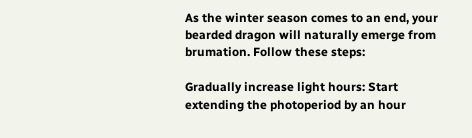As the winter season comes to an end, your bearded dragon will naturally emerge from brumation. Follow these steps:

Gradually increase light hours: Start extending the photoperiod by an hour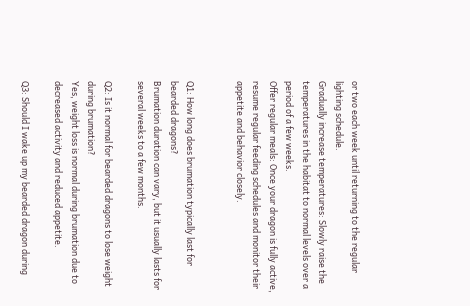or two each week until returning to the regular lighting schedule.
Gradually increase temperatures: Slowly raise the temperatures in the habitat to normal levels over a period of a few weeks.
Offer regular meals: Once your dragon is fully active, resume regular feeding schedules and monitor their appetite and behavior closely.


Q1: How long does brumation typically last for bearded dragons?
Brumation duration can vary, but it usually lasts for several weeks to a few months.

Q2: Is it normal for bearded dragons to lose weight during brumation?
Yes, weight loss is normal during brumation due to decreased activity and reduced appetite.

Q3: Should I wake up my bearded dragon during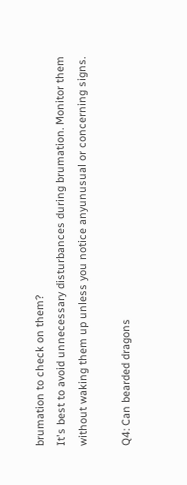brumation to check on them?
It's best to avoid unnecessary disturbances during brumation. Monitor them without waking them up unless you notice anyunusual or concerning signs.

Q4: Can bearded dragons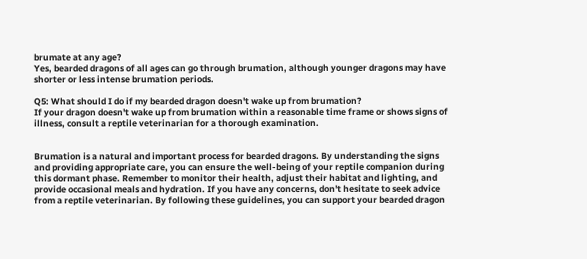brumate at any age?
Yes, bearded dragons of all ages can go through brumation, although younger dragons may have shorter or less intense brumation periods.

Q5: What should I do if my bearded dragon doesn't wake up from brumation?
If your dragon doesn't wake up from brumation within a reasonable time frame or shows signs of illness, consult a reptile veterinarian for a thorough examination.


Brumation is a natural and important process for bearded dragons. By understanding the signs and providing appropriate care, you can ensure the well-being of your reptile companion during this dormant phase. Remember to monitor their health, adjust their habitat and lighting, and provide occasional meals and hydration. If you have any concerns, don't hesitate to seek advice from a reptile veterinarian. By following these guidelines, you can support your bearded dragon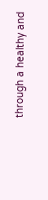through a healthy and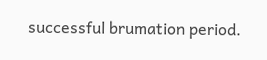successful brumation period.